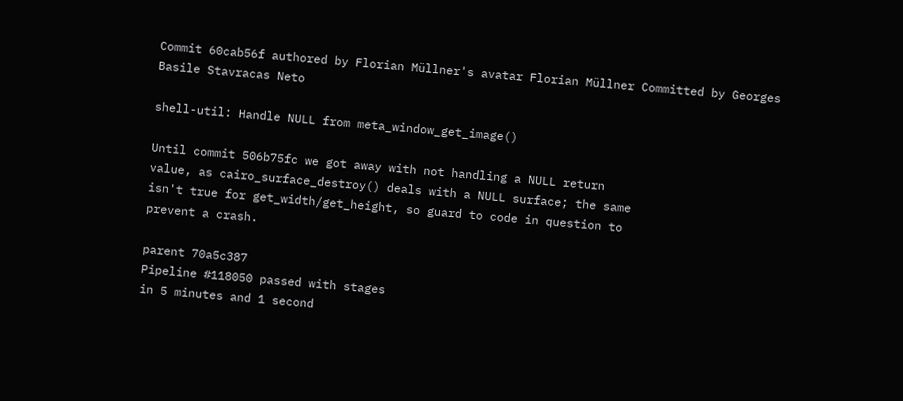Commit 60cab56f authored by Florian Müllner's avatar Florian Müllner Committed by Georges Basile Stavracas Neto

shell-util: Handle NULL from meta_window_get_image()

Until commit 506b75fc we got away with not handling a NULL return
value, as cairo_surface_destroy() deals with a NULL surface; the same
isn't true for get_width/get_height, so guard to code in question to
prevent a crash.

parent 70a5c387
Pipeline #118050 passed with stages
in 5 minutes and 1 second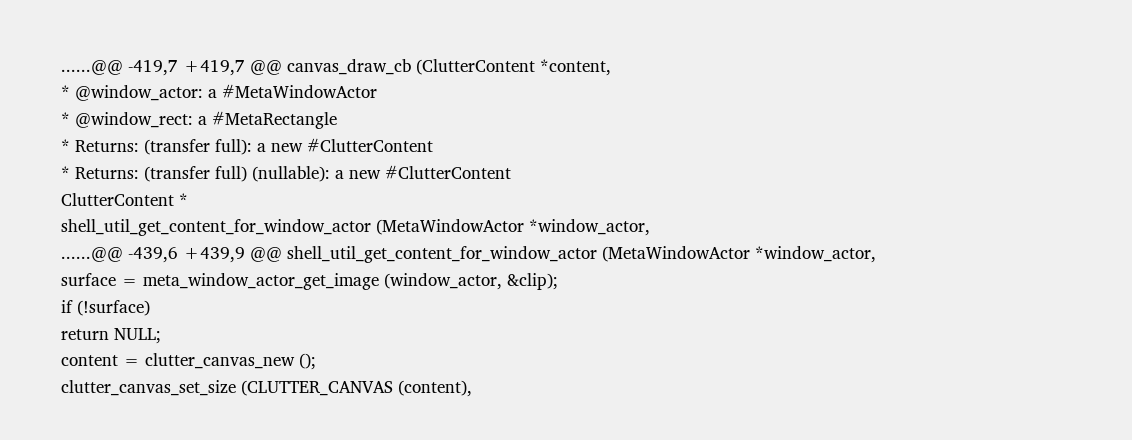......@@ -419,7 +419,7 @@ canvas_draw_cb (ClutterContent *content,
* @window_actor: a #MetaWindowActor
* @window_rect: a #MetaRectangle
* Returns: (transfer full): a new #ClutterContent
* Returns: (transfer full) (nullable): a new #ClutterContent
ClutterContent *
shell_util_get_content_for_window_actor (MetaWindowActor *window_actor,
......@@ -439,6 +439,9 @@ shell_util_get_content_for_window_actor (MetaWindowActor *window_actor,
surface = meta_window_actor_get_image (window_actor, &clip);
if (!surface)
return NULL;
content = clutter_canvas_new ();
clutter_canvas_set_size (CLUTTER_CANVAS (content),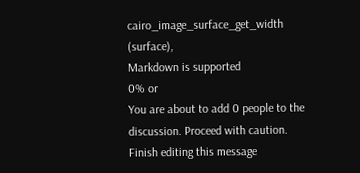cairo_image_surface_get_width (surface),
Markdown is supported
0% or
You are about to add 0 people to the discussion. Proceed with caution.
Finish editing this message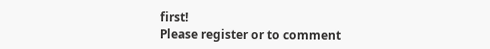first!
Please register or to comment